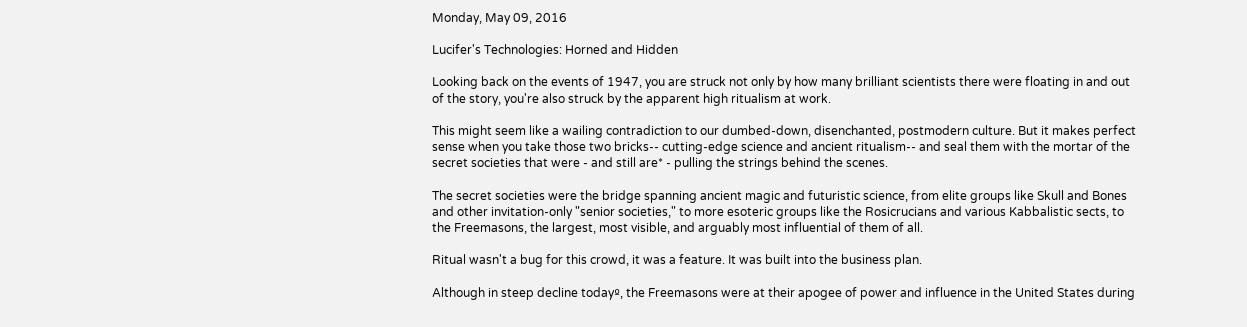Monday, May 09, 2016

Lucifer's Technologies: Horned and Hidden

Looking back on the events of 1947, you are struck not only by how many brilliant scientists there were floating in and out of the story, you're also struck by the apparent high ritualism at work.

This might seem like a wailing contradiction to our dumbed-down, disenchanted, postmodern culture. But it makes perfect sense when you take those two bricks-- cutting-edge science and ancient ritualism-- and seal them with the mortar of the secret societies that were - and still are* - pulling the strings behind the scenes.

The secret societies were the bridge spanning ancient magic and futuristic science, from elite groups like Skull and Bones and other invitation-only "senior societies," to more esoteric groups like the Rosicrucians and various Kabbalistic sects, to the Freemasons, the largest, most visible, and arguably most influential of them of all.

Ritual wasn't a bug for this crowd, it was a feature. It was built into the business plan.

Although in steep decline todayº, the Freemasons were at their apogee of power and influence in the United States during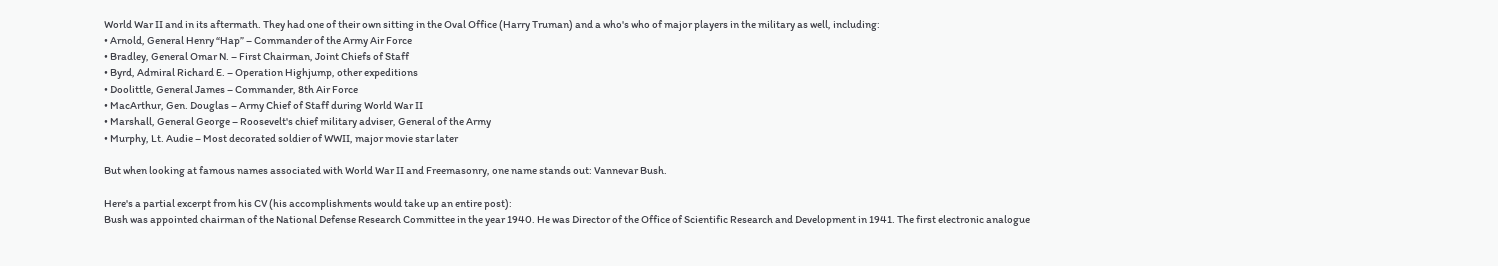World War II and in its aftermath. They had one of their own sitting in the Oval Office (Harry Truman) and a who's who of major players in the military as well, including:
• Arnold, General Henry “Hap” – Commander of the Army Air Force
• Bradley, General Omar N. – First Chairman, Joint Chiefs of Staff
• Byrd, Admiral Richard E. – Operation Highjump, other expeditions
• Doolittle, General James – Commander, 8th Air Force
• MacArthur, Gen. Douglas – Army Chief of Staff during World War II
• Marshall, General George – Roosevelt's chief military adviser, General of the Army
• Murphy, Lt. Audie – Most decorated soldier of WWII, major movie star later

But when looking at famous names associated with World War II and Freemasonry, one name stands out: Vannevar Bush.

Here's a partial excerpt from his CV (his accomplishments would take up an entire post):
Bush was appointed chairman of the National Defense Research Committee in the year 1940. He was Director of the Office of Scientific Research and Development in 1941. The first electronic analogue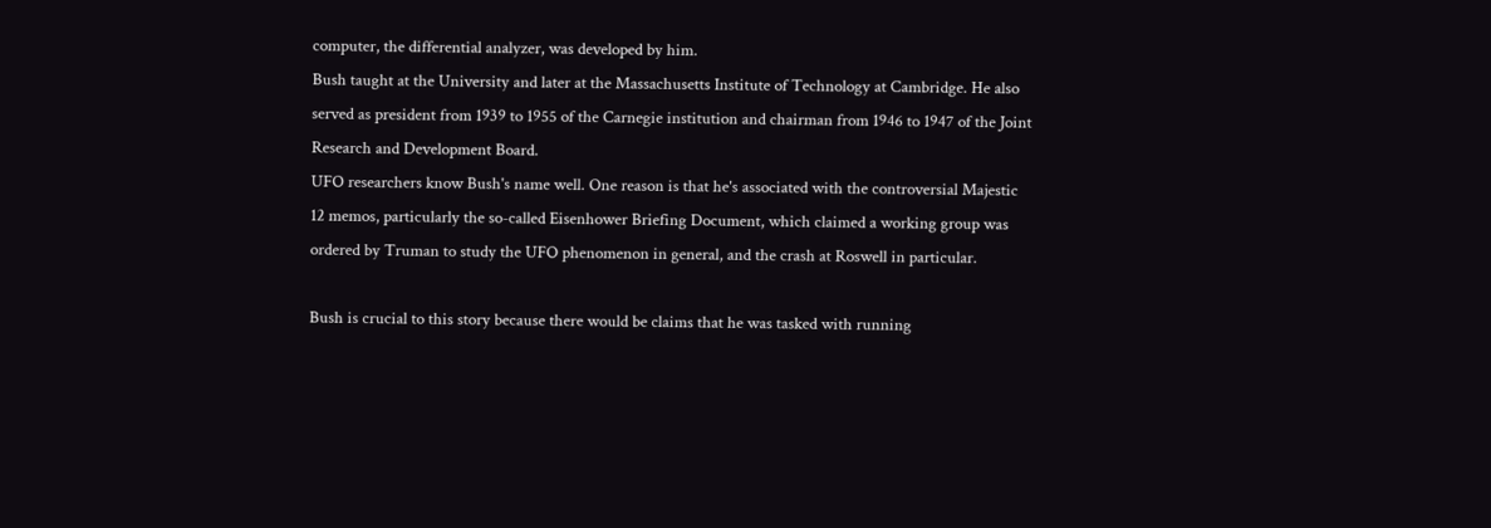computer, the differential analyzer, was developed by him.
Bush taught at the University and later at the Massachusetts Institute of Technology at Cambridge. He also served as president from 1939 to 1955 of the Carnegie institution and chairman from 1946 to 1947 of the Joint Research and Development Board.
UFO researchers know Bush's name well. One reason is that he's associated with the controversial Majestic 12 memos, particularly the so-called Eisenhower Briefing Document, which claimed a working group was ordered by Truman to study the UFO phenomenon in general, and the crash at Roswell in particular.

Bush is crucial to this story because there would be claims that he was tasked with running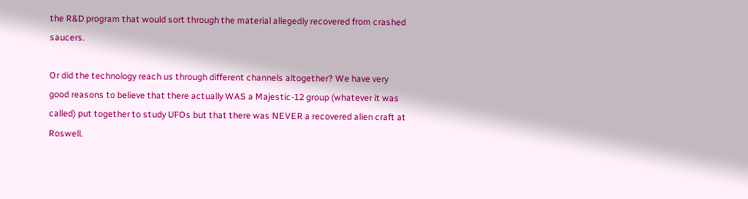the R&D program that would sort through the material allegedly recovered from crashed saucers.

Or did the technology reach us through different channels altogether? We have very good reasons to believe that there actually WAS a Majestic-12 group (whatever it was called) put together to study UFOs but that there was NEVER a recovered alien craft at Roswell.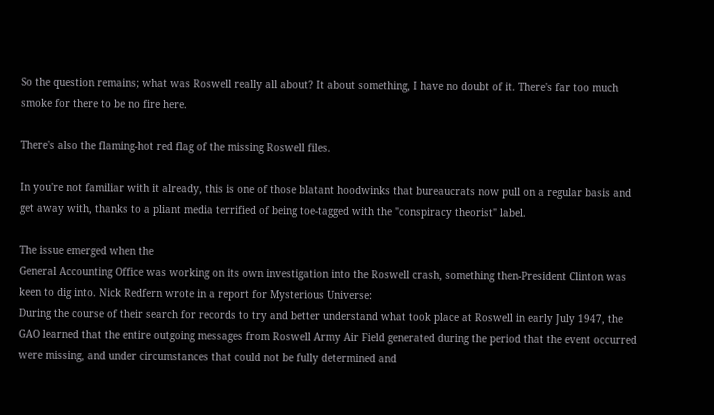So the question remains; what was Roswell really all about? It about something, I have no doubt of it. There's far too much smoke for there to be no fire here.

There's also the flaming-hot red flag of the missing Roswell files.

In you're not familiar with it already, this is one of those blatant hoodwinks that bureaucrats now pull on a regular basis and get away with, thanks to a pliant media terrified of being toe-tagged with the "conspiracy theorist" label.

The issue emerged when the
General Accounting Office was working on its own investigation into the Roswell crash, something then-President Clinton was keen to dig into. Nick Redfern wrote in a report for Mysterious Universe:
During the course of their search for records to try and better understand what took place at Roswell in early July 1947, the GAO learned that the entire outgoing messages from Roswell Army Air Field generated during the period that the event occurred were missing, and under circumstances that could not be fully determined and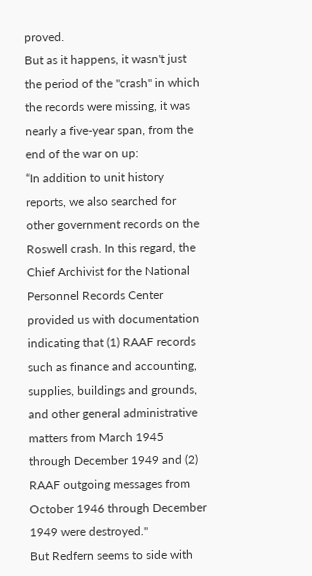proved.
But as it happens, it wasn't just the period of the "crash" in which the records were missing, it was nearly a five-year span, from the end of the war on up:
“In addition to unit history reports, we also searched for other government records on the Roswell crash. In this regard, the Chief Archivist for the National Personnel Records Center provided us with documentation indicating that (1) RAAF records such as finance and accounting, supplies, buildings and grounds, and other general administrative matters from March 1945 through December 1949 and (2) RAAF outgoing messages from October 1946 through December 1949 were destroyed."
But Redfern seems to side with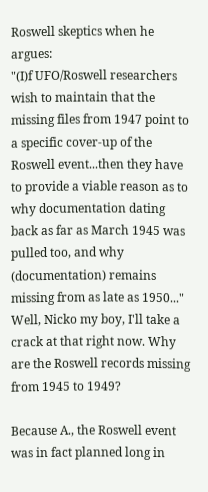Roswell skeptics when he argues:
"(I)f UFO/Roswell researchers wish to maintain that the missing files from 1947 point to a specific cover-up of the Roswell event...then they have to provide a viable reason as to why documentation dating back as far as March 1945 was pulled too, and why (documentation) remains missing from as late as 1950..."
Well, Nicko my boy, I'll take a crack at that right now. Why are the Roswell records missing from 1945 to 1949?

Because A., the Roswell event was in fact planned long in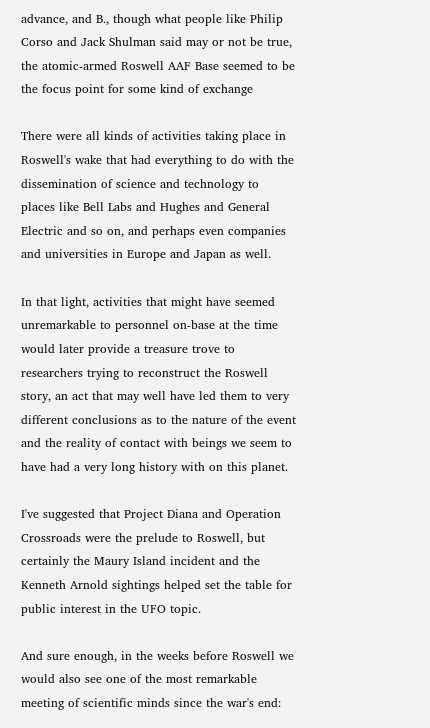advance, and B., though what people like Philip Corso and Jack Shulman said may or not be true, the atomic-armed Roswell AAF Base seemed to be the focus point for some kind of exchange

There were all kinds of activities taking place in Roswell's wake that had everything to do with the dissemination of science and technology to places like Bell Labs and Hughes and General Electric and so on, and perhaps even companies and universities in Europe and Japan as well.

In that light, activities that might have seemed unremarkable to personnel on-base at the time would later provide a treasure trove to researchers trying to reconstruct the Roswell story, an act that may well have led them to very different conclusions as to the nature of the event and the reality of contact with beings we seem to have had a very long history with on this planet.

I've suggested that Project Diana and Operation Crossroads were the prelude to Roswell, but certainly the Maury Island incident and the Kenneth Arnold sightings helped set the table for public interest in the UFO topic.

And sure enough, in the weeks before Roswell we would also see one of the most remarkable meeting of scientific minds since the war's end: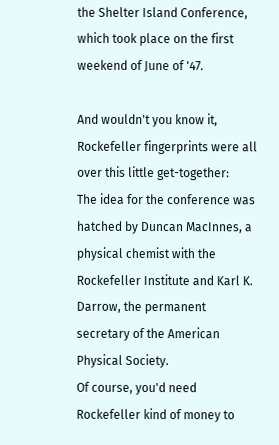the Shelter Island Conference, which took place on the first weekend of June of '47.

And wouldn't you know it, Rockefeller fingerprints were all over this little get-together:
The idea for the conference was hatched by Duncan MacInnes, a physical chemist with the Rockefeller Institute and Karl K. Darrow, the permanent secretary of the American Physical Society.
Of course, you'd need Rockefeller kind of money to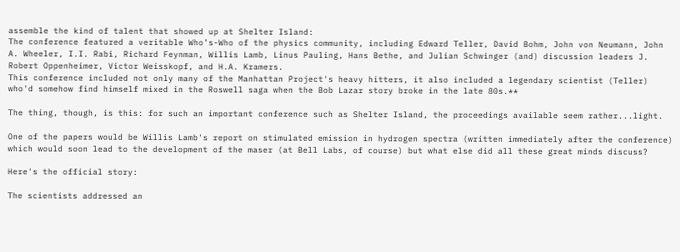assemble the kind of talent that showed up at Shelter Island:
The conference featured a veritable Who’s-Who of the physics community, including Edward Teller, David Bohm, John von Neumann, John A. Wheeler, I.I. Rabi, Richard Feynman, Willis Lamb, Linus Pauling, Hans Bethe, and Julian Schwinger (and) discussion leaders J. Robert Oppenheimer, Victor Weisskopf, and H.A. Kramers.
This conference included not only many of the Manhattan Project's heavy hitters, it also included a legendary scientist (Teller) who'd somehow find himself mixed in the Roswell saga when the Bob Lazar story broke in the late 80s.**

The thing, though, is this: for such an important conference such as Shelter Island, the proceedings available seem rather...light.

One of the papers would be Willis Lamb's report on stimulated emission in hydrogen spectra (written immediately after the conference) which would soon lead to the development of the maser (at Bell Labs, of course) but what else did all these great minds discuss?

Here's the official story:

The scientists addressed an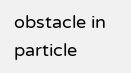obstacle in particle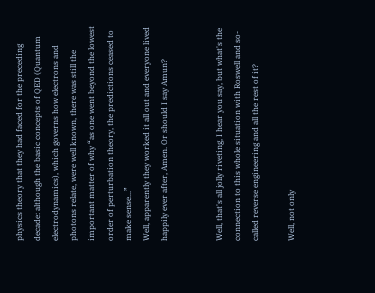physics theory that they had faced for the preceding decade: although the basic concepts of QED (Quantum electrodynamics), which governs how electrons and photons relate, were well known, there was still the important matter of why “as one went beyond the lowest order of perturbation theory, the predictions ceased to make sense...”
Well, apparently they worked it all out and everyone lived happily ever after, Amen. Or should I say Amun?


Well, that's all jolly riveting, I hear you say, but what's the connection to this whole situation with Roswell and so-called reverse engineering and all the rest of it?

Well, not only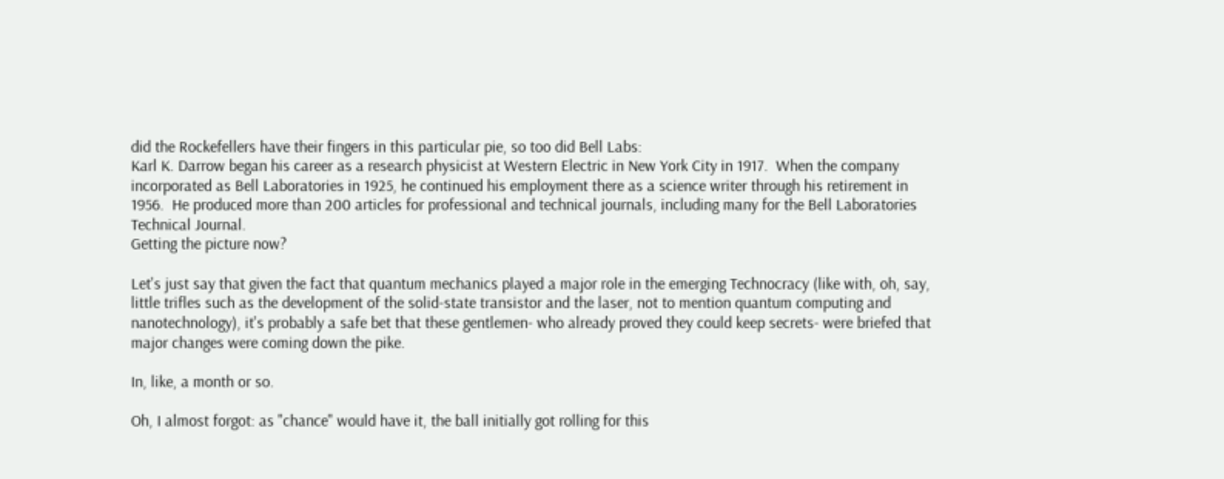did the Rockefellers have their fingers in this particular pie, so too did Bell Labs:
Karl K. Darrow began his career as a research physicist at Western Electric in New York City in 1917.  When the company incorporated as Bell Laboratories in 1925, he continued his employment there as a science writer through his retirement in 1956.  He produced more than 200 articles for professional and technical journals, including many for the Bell Laboratories Technical Journal.
Getting the picture now?

Let's just say that given the fact that quantum mechanics played a major role in the emerging Technocracy (like with, oh, say, little trifles such as the development of the solid-state transistor and the laser, not to mention quantum computing and nanotechnology), it's probably a safe bet that these gentlemen- who already proved they could keep secrets- were briefed that major changes were coming down the pike.

In, like, a month or so.

Oh, I almost forgot: as "chance" would have it, the ball initially got rolling for this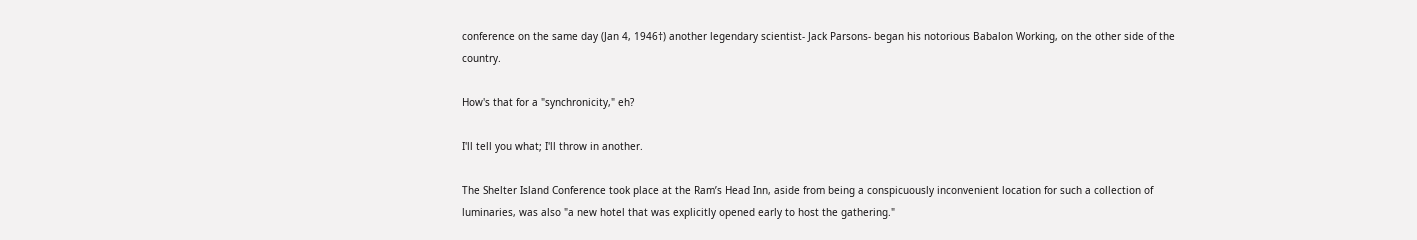conference on the same day (Jan 4, 1946†) another legendary scientist- Jack Parsons- began his notorious Babalon Working, on the other side of the country.

How's that for a "synchronicity," eh?

I'll tell you what; I'll throw in another.

The Shelter Island Conference took place at the Ram’s Head Inn, aside from being a conspicuously inconvenient location for such a collection of luminaries, was also "a new hotel that was explicitly opened early to host the gathering."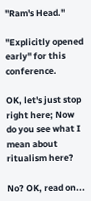"Ram's Head."

"Explicitly opened early" for this conference.

OK, let's just stop right here; Now do you see what I mean about ritualism here?

No? OK, read on...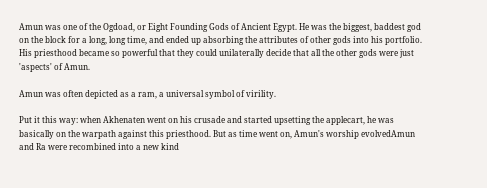Amun was one of the Ogdoad, or Eight Founding Gods of Ancient Egypt. He was the biggest, baddest god on the block for a long, long time, and ended up absorbing the attributes of other gods into his portfolio. His priesthood became so powerful that they could unilaterally decide that all the other gods were just 'aspects' of Amun.

Amun was often depicted as a ram, a universal symbol of virility.

Put it this way: when Akhenaten went on his crusade and started upsetting the applecart, he was basically on the warpath against this priesthood. But as time went on, Amun's worship evolvedAmun and Ra were recombined into a new kind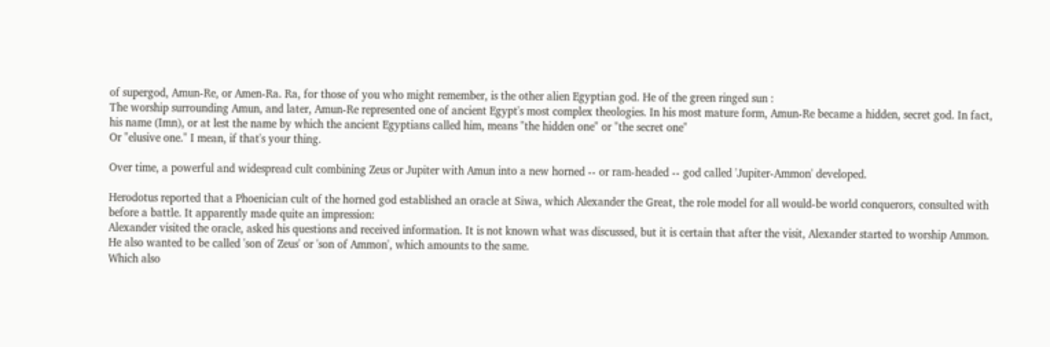of supergod, Amun-Re, or Amen-Ra. Ra, for those of you who might remember, is the other alien Egyptian god. He of the green ringed sun :
The worship surrounding Amun, and later, Amun-Re represented one of ancient Egypt's most complex theologies. In his most mature form, Amun-Re became a hidden, secret god. In fact, his name (Imn), or at lest the name by which the ancient Egyptians called him, means "the hidden one" or "the secret one"
Or "elusive one." I mean, if that's your thing.

Over time, a powerful and widespread cult combining Zeus or Jupiter with Amun into a new horned -- or ram-headed -- god called 'Jupiter-Ammon' developed.

Herodotus reported that a Phoenician cult of the horned god established an oracle at Siwa, which Alexander the Great, the role model for all would-be world conquerors, consulted with before a battle. It apparently made quite an impression:
Alexander visited the oracle, asked his questions and received information. It is not known what was discussed, but it is certain that after the visit, Alexander started to worship Ammon. He also wanted to be called 'son of Zeus' or 'son of Ammon', which amounts to the same.
Which also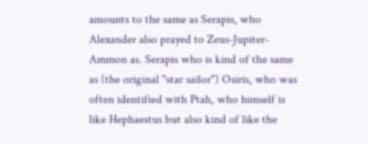amounts to the same as Serapis, who Alexander also prayed to Zeus-Jupiter-Ammon as. Serapis who is kind of the same as (the original "star sailor") Osiris, who was often identified with Ptah, who himself is like Hephaestus but also kind of like the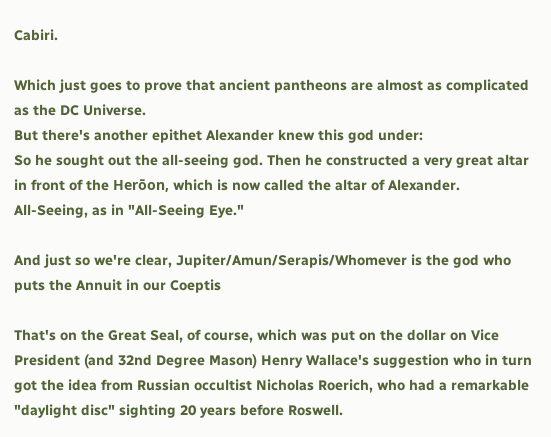Cabiri.

Which just goes to prove that ancient pantheons are almost as complicated as the DC Universe.
But there's another epithet Alexander knew this god under:
So he sought out the all-seeing god. Then he constructed a very great altar in front of the Herōon, which is now called the altar of Alexander.
All-Seeing, as in "All-Seeing Eye."

And just so we're clear, Jupiter/Amun/Serapis/Whomever is the god who puts the Annuit in our Coeptis

That's on the Great Seal, of course, which was put on the dollar on Vice President (and 32nd Degree Mason) Henry Wallace's suggestion who in turn got the idea from Russian occultist Nicholas Roerich, who had a remarkable "daylight disc" sighting 20 years before Roswell.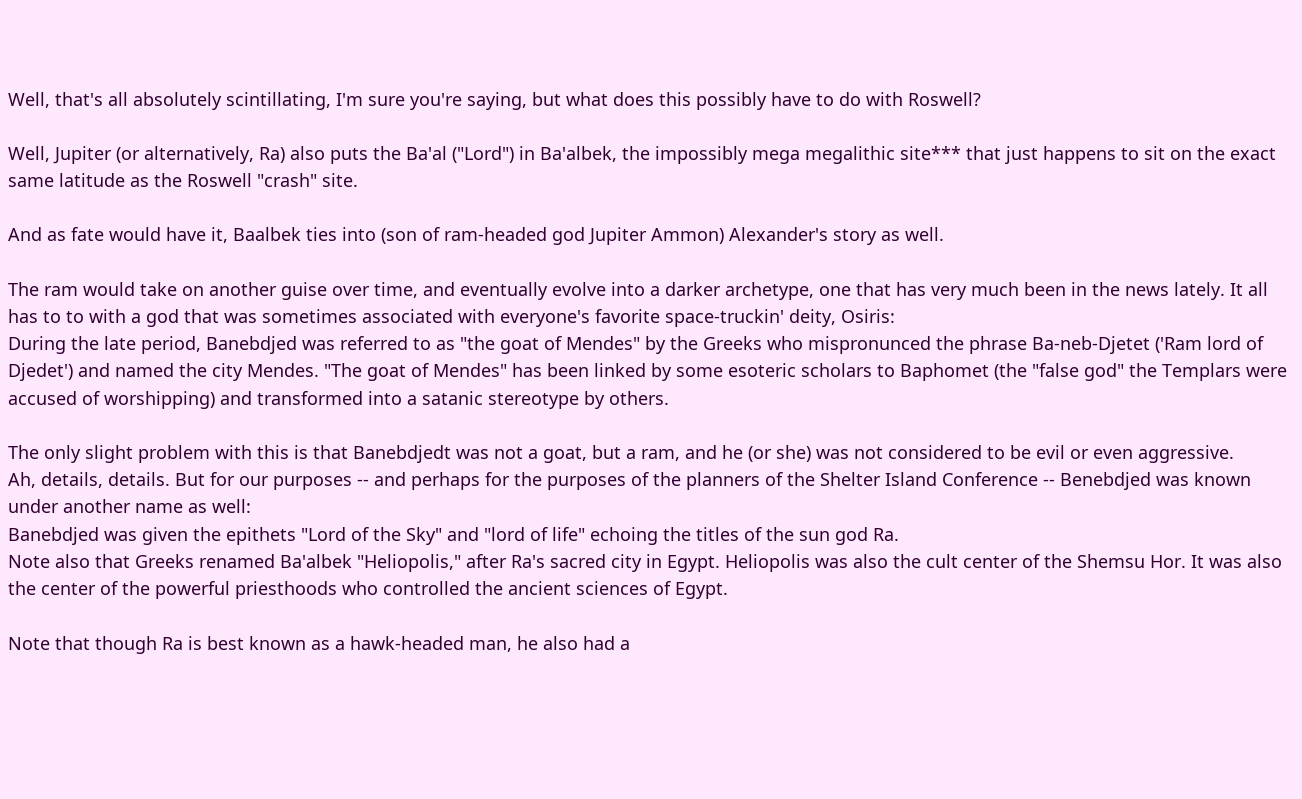Well, that's all absolutely scintillating, I'm sure you're saying, but what does this possibly have to do with Roswell?

Well, Jupiter (or alternatively, Ra) also puts the Ba'al ("Lord") in Ba'albek, the impossibly mega megalithic site*** that just happens to sit on the exact same latitude as the Roswell "crash" site.

And as fate would have it, Baalbek ties into (son of ram-headed god Jupiter Ammon) Alexander's story as well.

The ram would take on another guise over time, and eventually evolve into a darker archetype, one that has very much been in the news lately. It all has to to with a god that was sometimes associated with everyone's favorite space-truckin' deity, Osiris:
During the late period, Banebdjed was referred to as "the goat of Mendes" by the Greeks who mispronunced the phrase Ba-neb-Djetet ('Ram lord of Djedet') and named the city Mendes. "The goat of Mendes" has been linked by some esoteric scholars to Baphomet (the "false god" the Templars were accused of worshipping) and transformed into a satanic stereotype by others.

The only slight problem with this is that Banebdjedt was not a goat, but a ram, and he (or she) was not considered to be evil or even aggressive.
Ah, details, details. But for our purposes -- and perhaps for the purposes of the planners of the Shelter Island Conference -- Benebdjed was known under another name as well:
Banebdjed was given the epithets "Lord of the Sky" and "lord of life" echoing the titles of the sun god Ra.
Note also that Greeks renamed Ba'albek "Heliopolis," after Ra's sacred city in Egypt. Heliopolis was also the cult center of the Shemsu Hor. It was also the center of the powerful priesthoods who controlled the ancient sciences of Egypt.

Note that though Ra is best known as a hawk-headed man, he also had a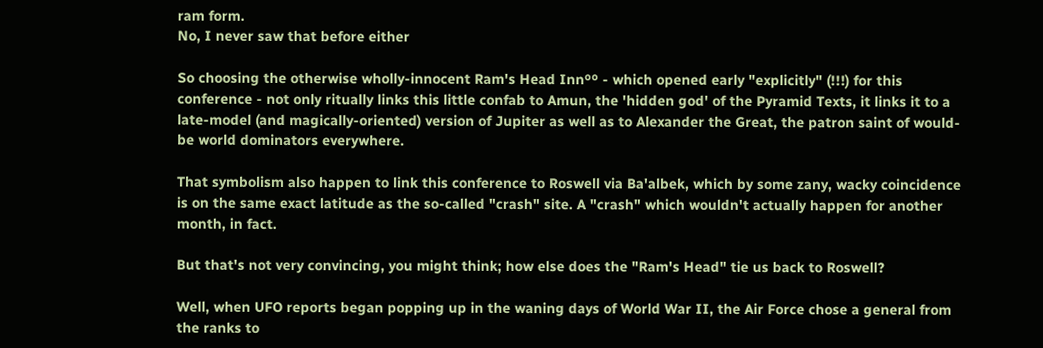ram form.
No, I never saw that before either

So choosing the otherwise wholly-innocent Ram's Head Innºº - which opened early "explicitly" (!!!) for this conference - not only ritually links this little confab to Amun, the 'hidden god' of the Pyramid Texts, it links it to a late-model (and magically-oriented) version of Jupiter as well as to Alexander the Great, the patron saint of would-be world dominators everywhere.

That symbolism also happen to link this conference to Roswell via Ba'albek, which by some zany, wacky coincidence is on the same exact latitude as the so-called "crash" site. A "crash" which wouldn't actually happen for another month, in fact.

But that's not very convincing, you might think; how else does the "Ram's Head" tie us back to Roswell?

Well, when UFO reports began popping up in the waning days of World War II, the Air Force chose a general from the ranks to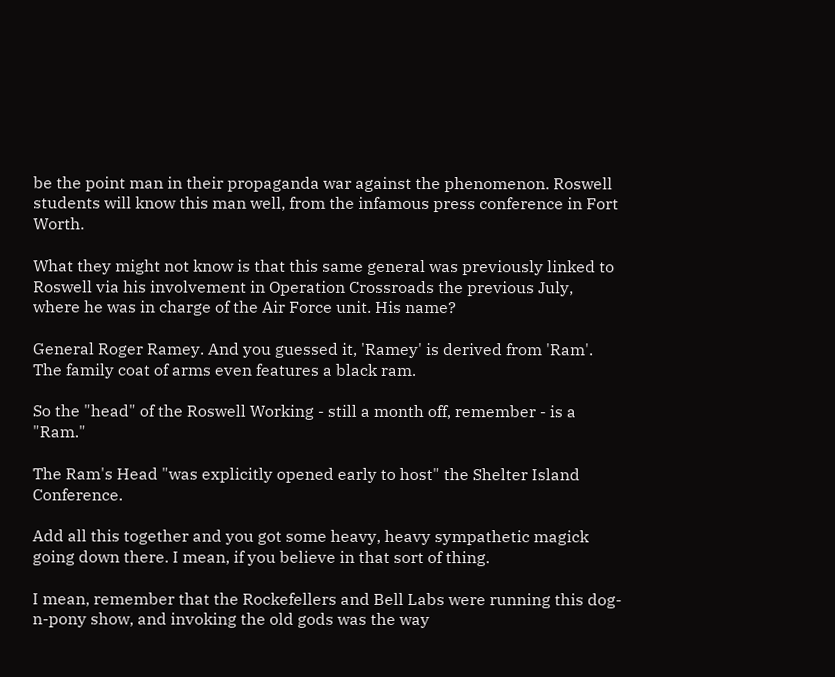be the point man in their propaganda war against the phenomenon. Roswell students will know this man well, from the infamous press conference in Fort Worth.

What they might not know is that this same general was previously linked to Roswell via his involvement in Operation Crossroads the previous July, where he was in charge of the Air Force unit. His name?

General Roger Ramey. And you guessed it, 'Ramey' is derived from 'Ram'. The family coat of arms even features a black ram.

So the "head" of the Roswell Working - still a month off, remember - is a "Ram."

The Ram's Head "was explicitly opened early to host" the Shelter Island Conference.

Add all this together and you got some heavy, heavy sympathetic magick going down there. I mean, if you believe in that sort of thing.

I mean, remember that the Rockefellers and Bell Labs were running this dog-n-pony show, and invoking the old gods was the way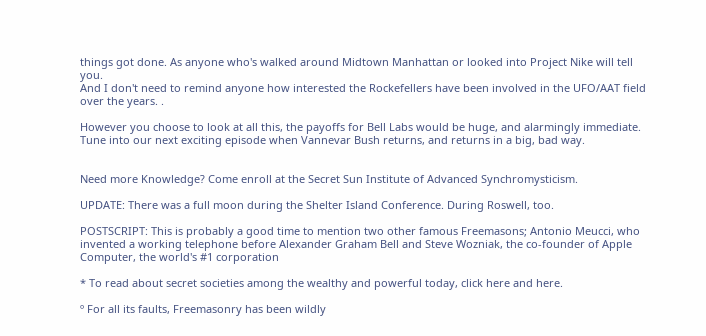things got done. As anyone who's walked around Midtown Manhattan or looked into Project Nike will tell you.
And I don't need to remind anyone how interested the Rockefellers have been involved in the UFO/AAT field over the years. .

However you choose to look at all this, the payoffs for Bell Labs would be huge, and alarmingly immediate. Tune into our next exciting episode when Vannevar Bush returns, and returns in a big, bad way.


Need more Knowledge? Come enroll at the Secret Sun Institute of Advanced Synchromysticism.

UPDATE: There was a full moon during the Shelter Island Conference. During Roswell, too.

POSTSCRIPT: This is probably a good time to mention two other famous Freemasons; Antonio Meucci, who invented a working telephone before Alexander Graham Bell and Steve Wozniak, the co-founder of Apple Computer, the world's #1 corporation

* To read about secret societies among the wealthy and powerful today, click here and here.

º For all its faults, Freemasonry has been wildly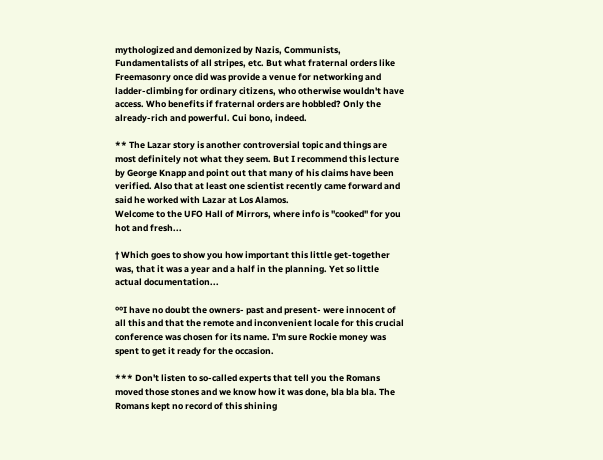mythologized and demonized by Nazis, Communists, Fundamentalists of all stripes, etc. But what fraternal orders like Freemasonry once did was provide a venue for networking and ladder-climbing for ordinary citizens, who otherwise wouldn't have access. Who benefits if fraternal orders are hobbled? Only the already-rich and powerful. Cui bono, indeed.

** The Lazar story is another controversial topic and things are most definitely not what they seem. But I recommend this lecture by George Knapp and point out that many of his claims have been verified. Also that at least one scientist recently came forward and said he worked with Lazar at Los Alamos.
Welcome to the UFO Hall of Mirrors, where info is "cooked" for you hot and fresh...

† Which goes to show you how important this little get-together was, that it was a year and a half in the planning. Yet so little actual documentation...

ººI have no doubt the owners- past and present- were innocent of all this and that the remote and inconvenient locale for this crucial conference was chosen for its name. I'm sure Rockie money was spent to get it ready for the occasion.

*** Don't listen to so-called experts that tell you the Romans moved those stones and we know how it was done, bla bla bla. The Romans kept no record of this shining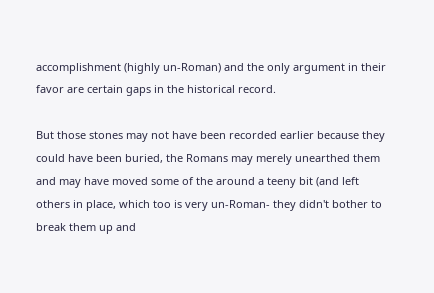accomplishment (highly un-Roman) and the only argument in their favor are certain gaps in the historical record.

But those stones may not have been recorded earlier because they could have been buried, the Romans may merely unearthed them and may have moved some of the around a teeny bit (and left others in place, which too is very un-Roman- they didn't bother to break them up and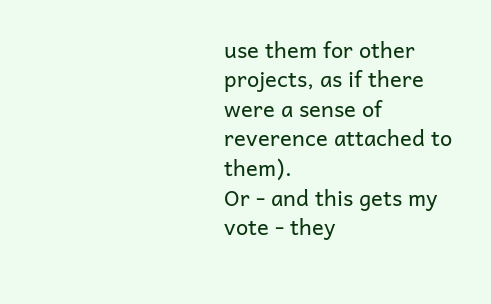use them for other projects, as if there were a sense of reverence attached to them).
Or - and this gets my vote - they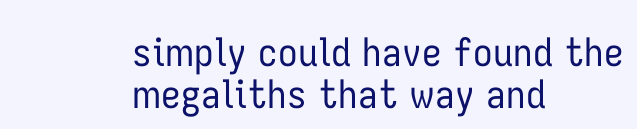simply could have found the megaliths that way and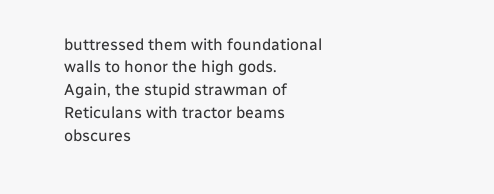buttressed them with foundational walls to honor the high gods. Again, the stupid strawman of Reticulans with tractor beams obscures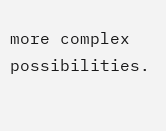more complex possibilities.